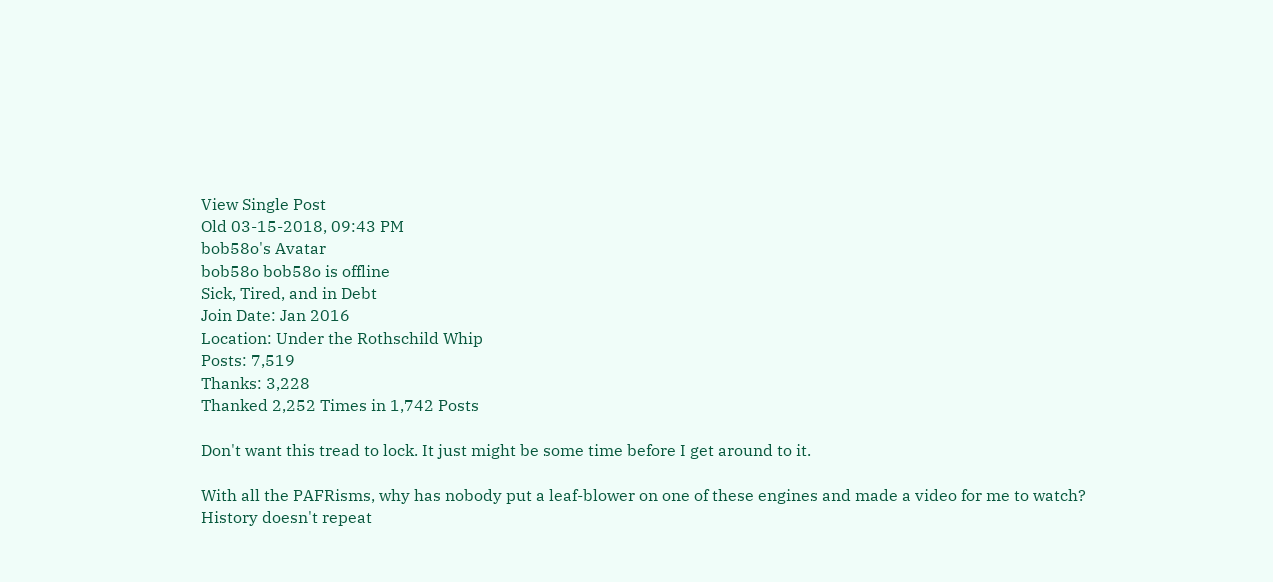View Single Post
Old 03-15-2018, 09:43 PM
bob58o's Avatar
bob58o bob58o is offline
Sick, Tired, and in Debt
Join Date: Jan 2016
Location: Under the Rothschild Whip
Posts: 7,519
Thanks: 3,228
Thanked 2,252 Times in 1,742 Posts

Don't want this tread to lock. It just might be some time before I get around to it.

With all the PAFRisms, why has nobody put a leaf-blower on one of these engines and made a video for me to watch?
History doesn't repeat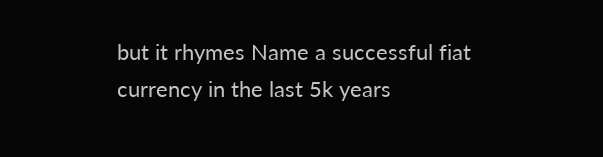but it rhymes Name a successful fiat currency in the last 5k years